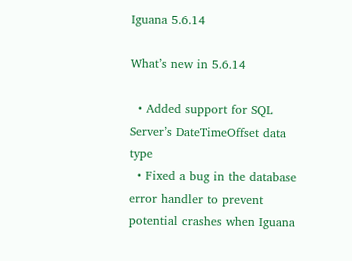Iguana 5.6.14

What’s new in 5.6.14

  • Added support for SQL Server’s DateTimeOffset data type
  • Fixed a bug in the database error handler to prevent potential crashes when Iguana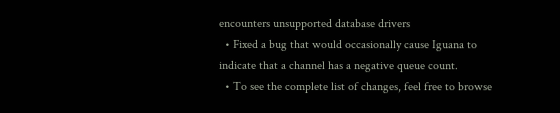encounters unsupported database drivers
  • Fixed a bug that would occasionally cause Iguana to indicate that a channel has a negative queue count.
  • To see the complete list of changes, feel free to browse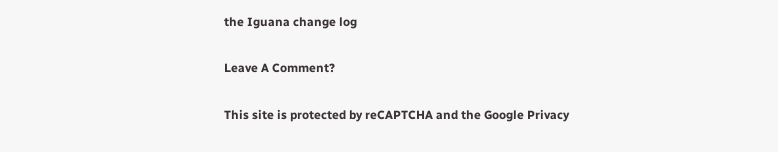the Iguana change log

Leave A Comment?

This site is protected by reCAPTCHA and the Google Privacy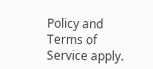Policy and Terms of Service apply.